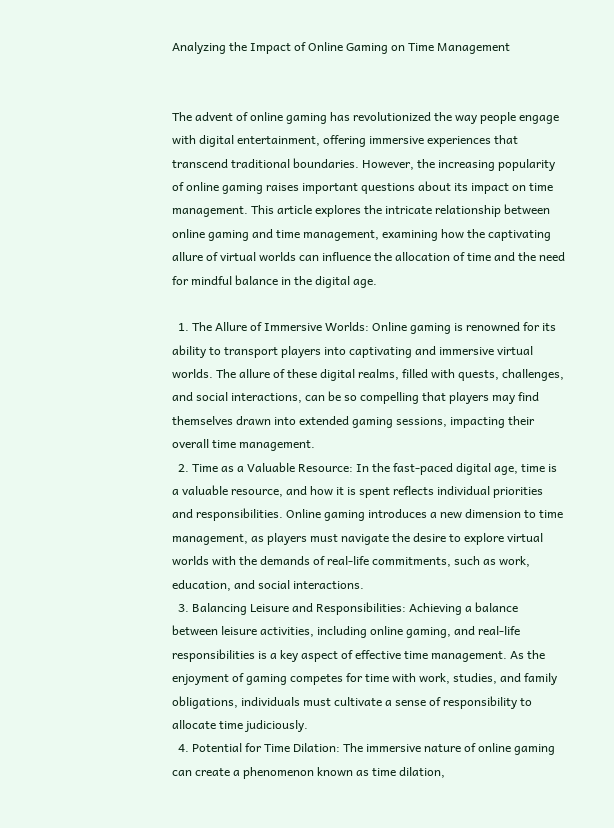Analyzing the Impact of Online Gaming on Time Management


The advent of online gaming has revolutionized the way people engage with digital entertainment, offering immersive experiences that transcend traditional boundaries. However, the increasing popularity of online gaming raises important questions about its impact on time management. This article explores the intricate relationship between online gaming and time management, examining how the captivating allure of virtual worlds can influence the allocation of time and the need for mindful balance in the digital age.

  1. The Allure of Immersive Worlds: Online gaming is renowned for its ability to transport players into captivating and immersive virtual worlds. The allure of these digital realms, filled with quests, challenges, and social interactions, can be so compelling that players may find themselves drawn into extended gaming sessions, impacting their overall time management.
  2. Time as a Valuable Resource: In the fast-paced digital age, time is a valuable resource, and how it is spent reflects individual priorities and responsibilities. Online gaming introduces a new dimension to time management, as players must navigate the desire to explore virtual worlds with the demands of real-life commitments, such as work, education, and social interactions.
  3. Balancing Leisure and Responsibilities: Achieving a balance between leisure activities, including online gaming, and real-life responsibilities is a key aspect of effective time management. As the enjoyment of gaming competes for time with work, studies, and family obligations, individuals must cultivate a sense of responsibility to allocate time judiciously.
  4. Potential for Time Dilation: The immersive nature of online gaming can create a phenomenon known as time dilation,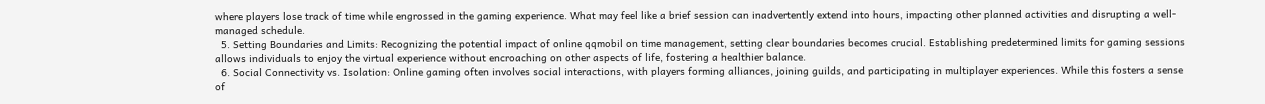where players lose track of time while engrossed in the gaming experience. What may feel like a brief session can inadvertently extend into hours, impacting other planned activities and disrupting a well-managed schedule.
  5. Setting Boundaries and Limits: Recognizing the potential impact of online qqmobil on time management, setting clear boundaries becomes crucial. Establishing predetermined limits for gaming sessions allows individuals to enjoy the virtual experience without encroaching on other aspects of life, fostering a healthier balance.
  6. Social Connectivity vs. Isolation: Online gaming often involves social interactions, with players forming alliances, joining guilds, and participating in multiplayer experiences. While this fosters a sense of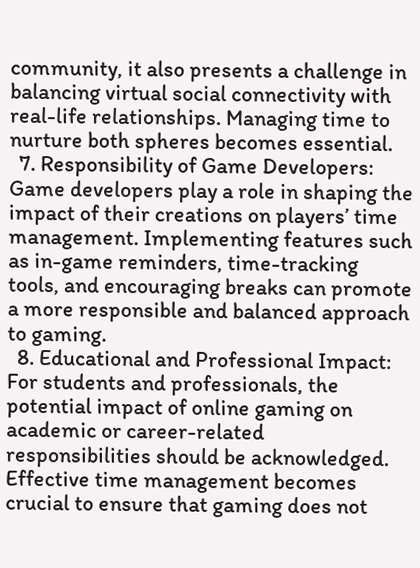community, it also presents a challenge in balancing virtual social connectivity with real-life relationships. Managing time to nurture both spheres becomes essential.
  7. Responsibility of Game Developers: Game developers play a role in shaping the impact of their creations on players’ time management. Implementing features such as in-game reminders, time-tracking tools, and encouraging breaks can promote a more responsible and balanced approach to gaming.
  8. Educational and Professional Impact: For students and professionals, the potential impact of online gaming on academic or career-related responsibilities should be acknowledged. Effective time management becomes crucial to ensure that gaming does not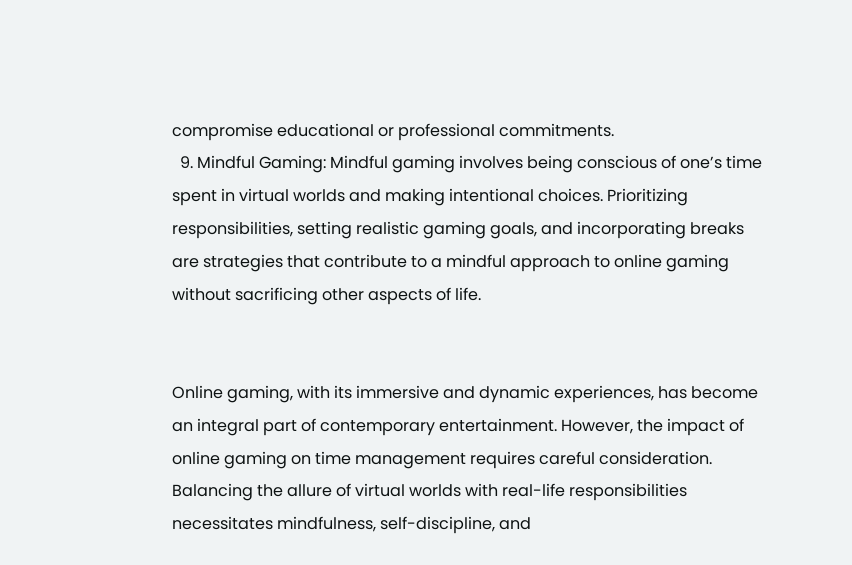compromise educational or professional commitments.
  9. Mindful Gaming: Mindful gaming involves being conscious of one’s time spent in virtual worlds and making intentional choices. Prioritizing responsibilities, setting realistic gaming goals, and incorporating breaks are strategies that contribute to a mindful approach to online gaming without sacrificing other aspects of life.


Online gaming, with its immersive and dynamic experiences, has become an integral part of contemporary entertainment. However, the impact of online gaming on time management requires careful consideration. Balancing the allure of virtual worlds with real-life responsibilities necessitates mindfulness, self-discipline, and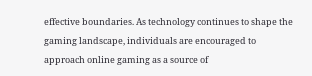effective boundaries. As technology continues to shape the gaming landscape, individuals are encouraged to approach online gaming as a source of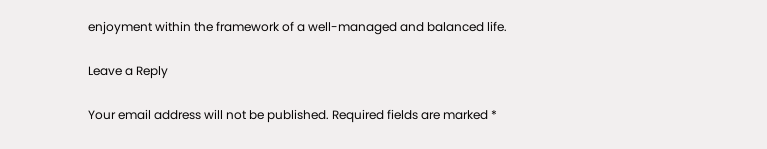enjoyment within the framework of a well-managed and balanced life.

Leave a Reply

Your email address will not be published. Required fields are marked *